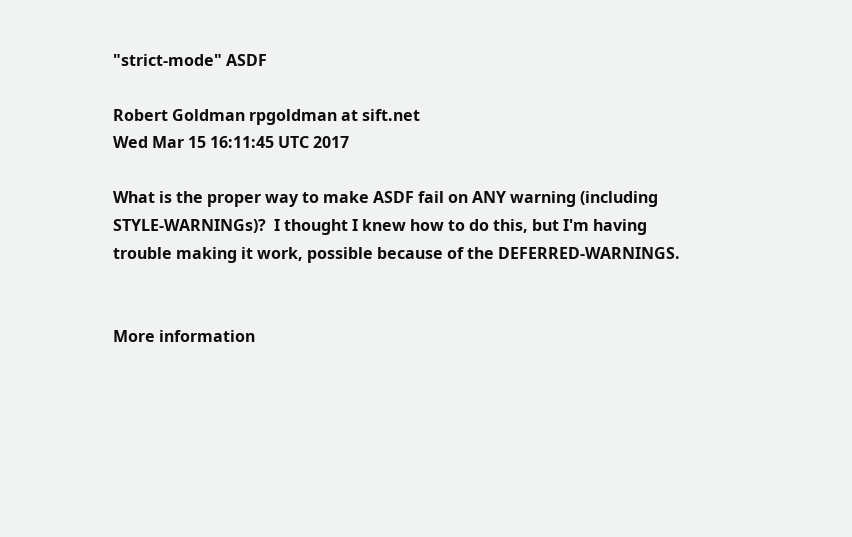"strict-mode" ASDF

Robert Goldman rpgoldman at sift.net
Wed Mar 15 16:11:45 UTC 2017

What is the proper way to make ASDF fail on ANY warning (including
STYLE-WARNINGs)?  I thought I knew how to do this, but I'm having
trouble making it work, possible because of the DEFERRED-WARNINGS.


More information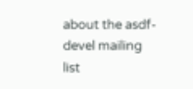about the asdf-devel mailing list